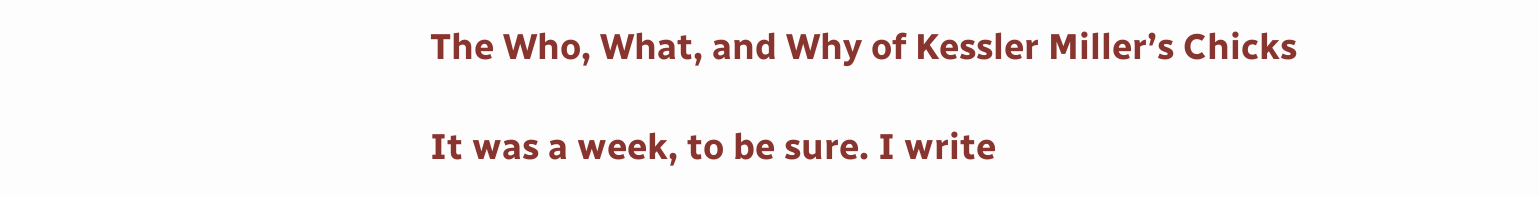The Who, What, and Why of Kessler Miller’s Chicks

It was a week, to be sure. I write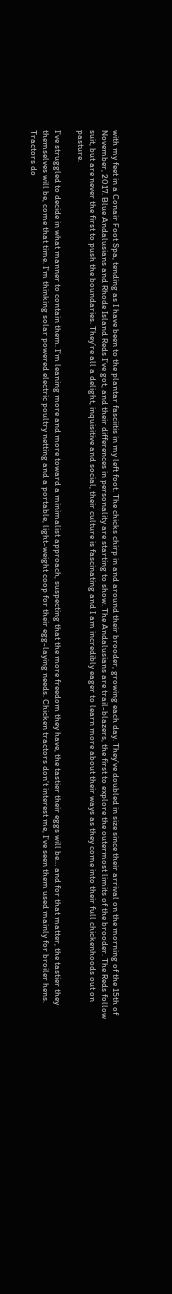with my feet in a Conair Foot Spa, tending as I have been to the plantar fasciitis in my left foot. The chicks chirp in and around their brooder, growing each day. They’ve doubled in size since their arrival on the morning of the 15th of November, 2017. Blue Andalusians and Rhode Island Reds I’ve got, and their differences in personality are starting to show. The Andalusians are trail-blazers, the first to explore the outermost limits of the brooder. The Reds follow suit, but are never the first to push the boundaries. They’re all a delight, inquisitive and social, their culture is fascinating and I am incredibly eager to learn more about their ways as they come into their full chickenhoods out on pasture.

I’ve struggled to decide in what manner to contain them. I’m leaning more and more toward a minimalist approach, suspecting that the more freedom they have, the tastier their eggs will be… and for that matter, the tastier they themselves will be, come that time. I’m thinking solar powered electric poultry netting and a portable, light-weight coop for their egg-laying needs. Chicken tractors don’t interest me, I’ve seen them used mainly for broiler hens. Tractors do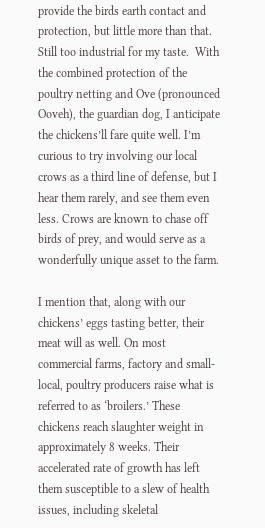provide the birds earth contact and protection, but little more than that. Still too industrial for my taste.  With the combined protection of the poultry netting and Ove (pronounced Ooveh), the guardian dog, I anticipate the chickens’ll fare quite well. I’m curious to try involving our local crows as a third line of defense, but I hear them rarely, and see them even less. Crows are known to chase off birds of prey, and would serve as a wonderfully unique asset to the farm.

I mention that, along with our chickens’ eggs tasting better, their meat will as well. On most commercial farms, factory and small-local, poultry producers raise what is referred to as ‘broilers.’ These chickens reach slaughter weight in approximately 8 weeks. Their accelerated rate of growth has left them susceptible to a slew of health issues, including skeletal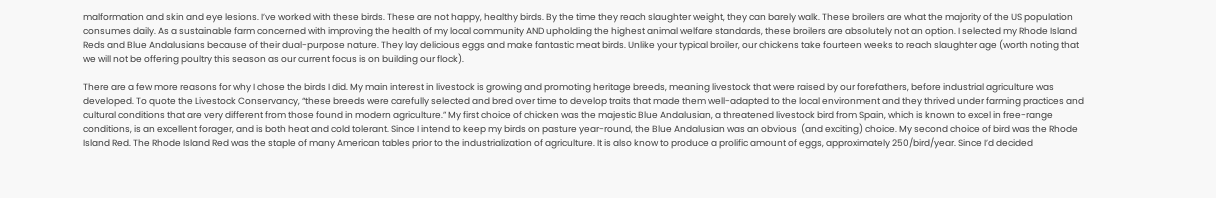malformation and skin and eye lesions. I’ve worked with these birds. These are not happy, healthy birds. By the time they reach slaughter weight, they can barely walk. These broilers are what the majority of the US population consumes daily. As a sustainable farm concerned with improving the health of my local community AND upholding the highest animal welfare standards, these broilers are absolutely not an option. I selected my Rhode Island Reds and Blue Andalusians because of their dual-purpose nature. They lay delicious eggs and make fantastic meat birds. Unlike your typical broiler, our chickens take fourteen weeks to reach slaughter age (worth noting that we will not be offering poultry this season as our current focus is on building our flock).

There are a few more reasons for why I chose the birds I did. My main interest in livestock is growing and promoting heritage breeds, meaning livestock that were raised by our forefathers, before industrial agriculture was developed. To quote the Livestock Conservancy, “these breeds were carefully selected and bred over time to develop traits that made them well-adapted to the local environment and they thrived under farming practices and cultural conditions that are very different from those found in modern agriculture.” My first choice of chicken was the majestic Blue Andalusian, a threatened livestock bird from Spain, which is known to excel in free-range conditions, is an excellent forager, and is both heat and cold tolerant. Since I intend to keep my birds on pasture year-round, the Blue Andalusian was an obvious  (and exciting) choice. My second choice of bird was the Rhode Island Red. The Rhode Island Red was the staple of many American tables prior to the industrialization of agriculture. It is also know to produce a prolific amount of eggs, approximately 250/bird/year. Since I’d decided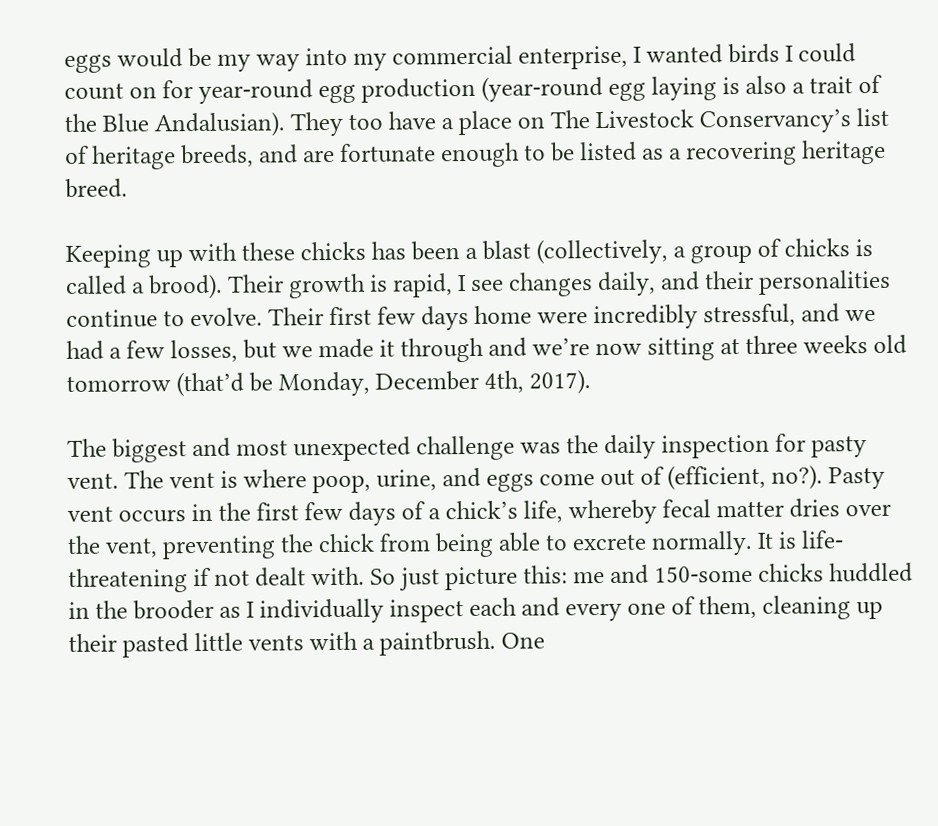eggs would be my way into my commercial enterprise, I wanted birds I could count on for year-round egg production (year-round egg laying is also a trait of the Blue Andalusian). They too have a place on The Livestock Conservancy’s list of heritage breeds, and are fortunate enough to be listed as a recovering heritage breed.

Keeping up with these chicks has been a blast (collectively, a group of chicks is called a brood). Their growth is rapid, I see changes daily, and their personalities continue to evolve. Their first few days home were incredibly stressful, and we had a few losses, but we made it through and we’re now sitting at three weeks old tomorrow (that’d be Monday, December 4th, 2017).

The biggest and most unexpected challenge was the daily inspection for pasty vent. The vent is where poop, urine, and eggs come out of (efficient, no?). Pasty vent occurs in the first few days of a chick’s life, whereby fecal matter dries over the vent, preventing the chick from being able to excrete normally. It is life-threatening if not dealt with. So just picture this: me and 150-some chicks huddled in the brooder as I individually inspect each and every one of them, cleaning up their pasted little vents with a paintbrush. One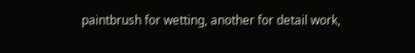paintbrush for wetting, another for detail work,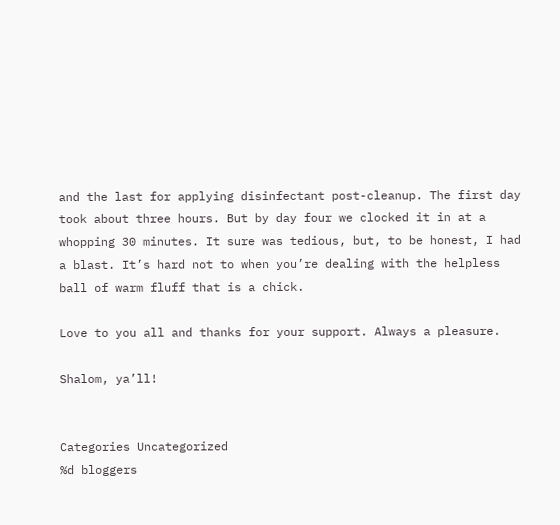and the last for applying disinfectant post-cleanup. The first day took about three hours. But by day four we clocked it in at a whopping 30 minutes. It sure was tedious, but, to be honest, I had a blast. It’s hard not to when you’re dealing with the helpless ball of warm fluff that is a chick.

Love to you all and thanks for your support. Always a pleasure.

Shalom, ya’ll!


Categories Uncategorized
%d bloggers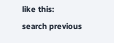like this:
search previous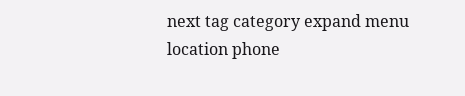next tag category expand menu location phone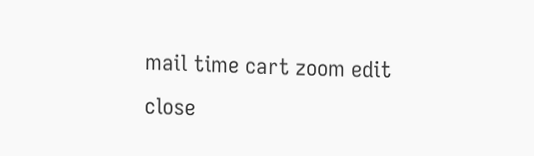mail time cart zoom edit close